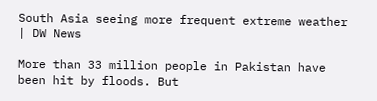South Asia seeing more frequent extreme weather | DW News

More than 33 million people in Pakistan have been hit by floods. But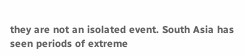they are not an isolated event. South Asia has seen periods of extreme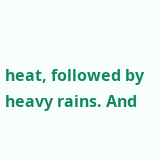heat, followed by heavy rains. And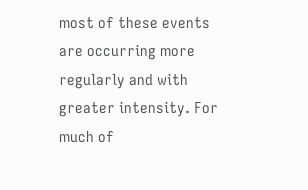most of these events are occurring more regularly and with greater intensity. For much of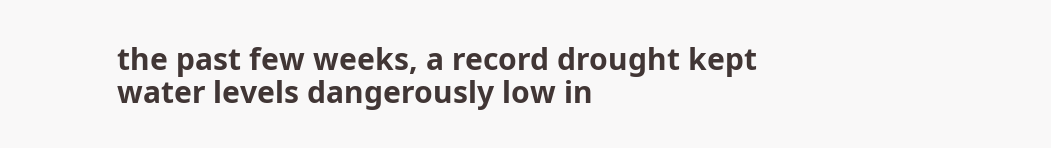the past few weeks, a record drought kept water levels dangerously low in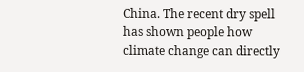China. The recent dry spell has shown people how climate change can directly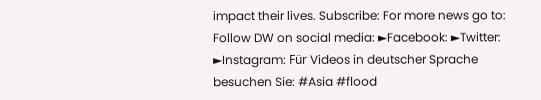impact their lives. Subscribe: For more news go to: Follow DW on social media: ►Facebook: ►Twitter: ►Instagram: Für Videos in deutscher Sprache besuchen Sie: #Asia #flood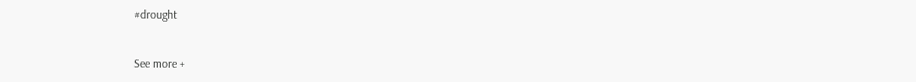#drought


See more +